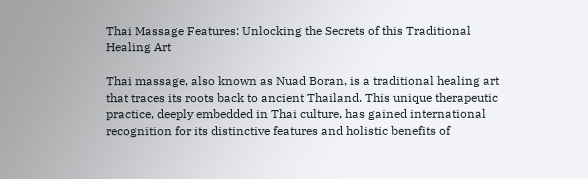Thai Massage Features: Unlocking the Secrets of this Traditional Healing Art

Thai massage, also known as Nuad Boran, is a traditional healing art that traces its roots back to ancient Thailand. This unique therapeutic practice, deeply embedded in Thai culture, has gained international recognition for its distinctive features and holistic benefits of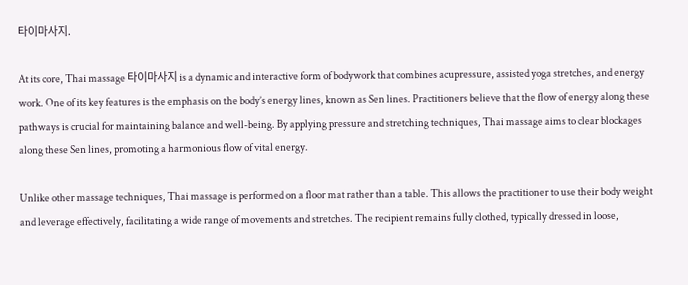타이마사지.

At its core, Thai massage 타이마사지 is a dynamic and interactive form of bodywork that combines acupressure, assisted yoga stretches, and energy work. One of its key features is the emphasis on the body’s energy lines, known as Sen lines. Practitioners believe that the flow of energy along these pathways is crucial for maintaining balance and well-being. By applying pressure and stretching techniques, Thai massage aims to clear blockages along these Sen lines, promoting a harmonious flow of vital energy.

Unlike other massage techniques, Thai massage is performed on a floor mat rather than a table. This allows the practitioner to use their body weight and leverage effectively, facilitating a wide range of movements and stretches. The recipient remains fully clothed, typically dressed in loose,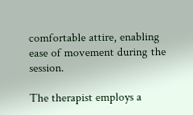comfortable attire, enabling ease of movement during the session.

The therapist employs a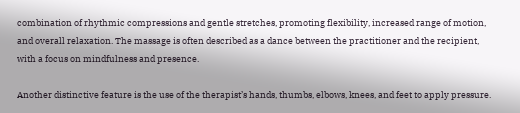combination of rhythmic compressions and gentle stretches, promoting flexibility, increased range of motion, and overall relaxation. The massage is often described as a dance between the practitioner and the recipient, with a focus on mindfulness and presence.

Another distinctive feature is the use of the therapist’s hands, thumbs, elbows, knees, and feet to apply pressure.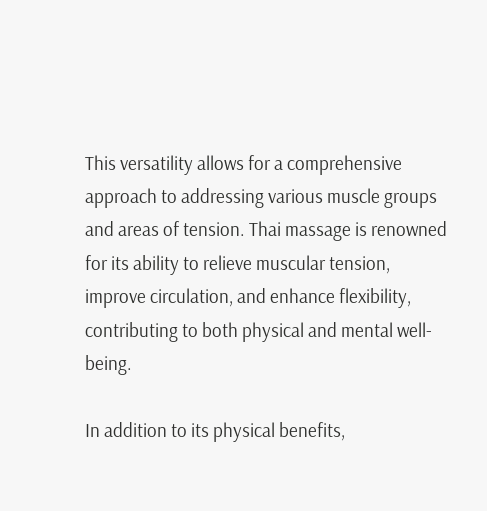This versatility allows for a comprehensive approach to addressing various muscle groups and areas of tension. Thai massage is renowned for its ability to relieve muscular tension, improve circulation, and enhance flexibility, contributing to both physical and mental well-being.

In addition to its physical benefits,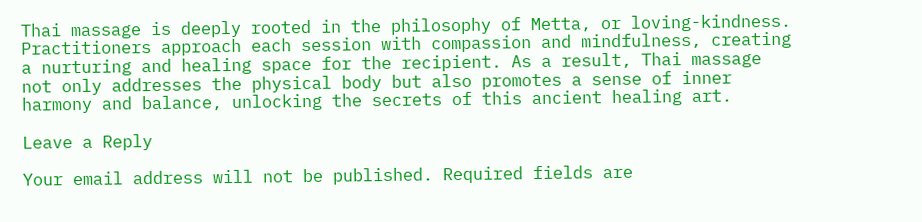Thai massage is deeply rooted in the philosophy of Metta, or loving-kindness. Practitioners approach each session with compassion and mindfulness, creating a nurturing and healing space for the recipient. As a result, Thai massage not only addresses the physical body but also promotes a sense of inner harmony and balance, unlocking the secrets of this ancient healing art.

Leave a Reply

Your email address will not be published. Required fields are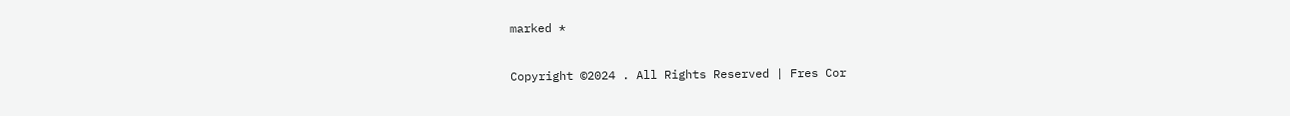marked *

Copyright ©2024 . All Rights Reserved | Fres Cor